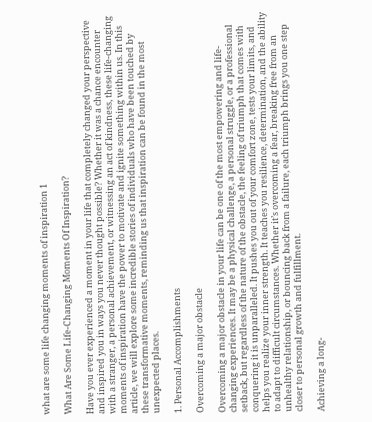what are some life changing moments of inspiration 1

What Are Some Life-Changing Moments Of Inspiration?

Have you ever experienced a moment in your life that completely changed your perspective and inspired you in ways you never thought possible? Whether it was a chance encounter with a stranger, a personal achievement, or witnessing an act of kindness, these life-changing moments of inspiration have the power to motivate and ignite something within us. In this article, we will explore some incredible stories of individuals who have been touched by these transformative moments, reminding us that inspiration can be found in the most unexpected places.

1. Personal Accomplishments

Overcoming a major obstacle

Overcoming a major obstacle in your life can be one of the most empowering and life-changing experiences. It may be a physical challenge, a personal struggle, or a professional setback, but regardless of the nature of the obstacle, the feeling of triumph that comes with conquering it is unparalleled. It pushes you out of your comfort zone, tests your limits, and helps you realize your inner strength. It teaches you resilience, determination, and the ability to adapt to difficult circumstances. Whether it’s overcoming a fear, breaking free from an unhealthy relationship, or bouncing back from a failure, each triumph brings you one step closer to personal growth and fulfillment.

Achieving a long-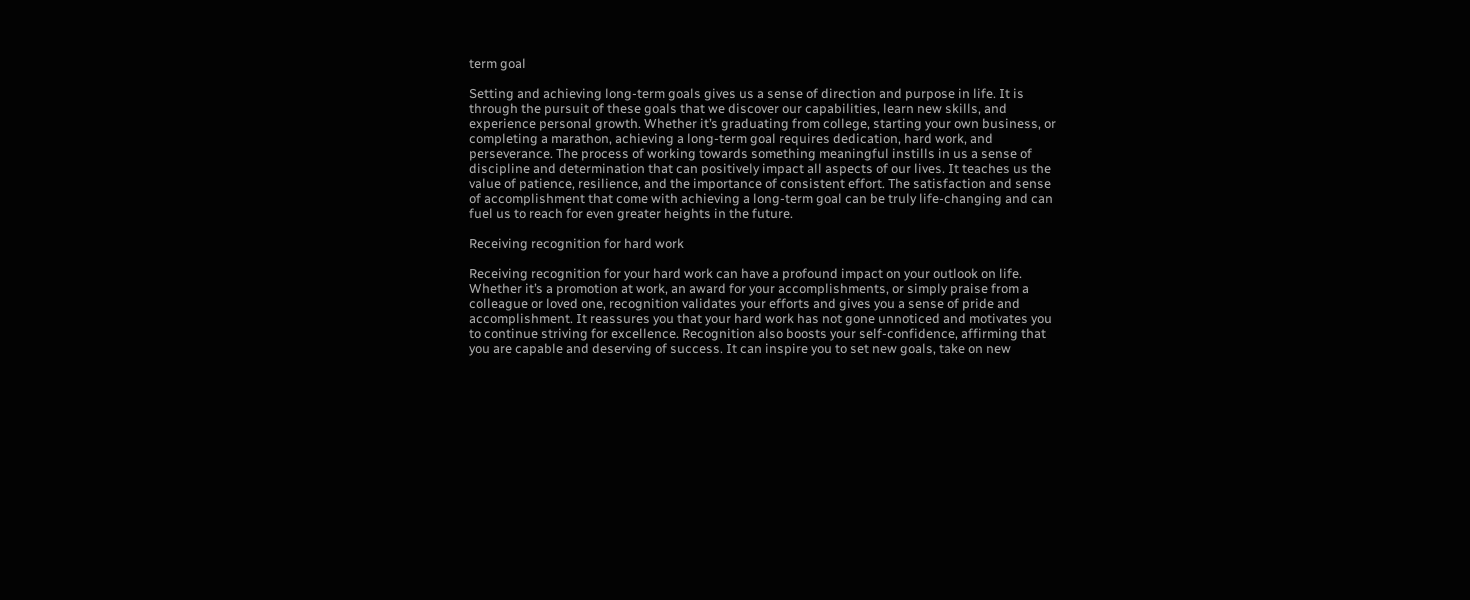term goal

Setting and achieving long-term goals gives us a sense of direction and purpose in life. It is through the pursuit of these goals that we discover our capabilities, learn new skills, and experience personal growth. Whether it’s graduating from college, starting your own business, or completing a marathon, achieving a long-term goal requires dedication, hard work, and perseverance. The process of working towards something meaningful instills in us a sense of discipline and determination that can positively impact all aspects of our lives. It teaches us the value of patience, resilience, and the importance of consistent effort. The satisfaction and sense of accomplishment that come with achieving a long-term goal can be truly life-changing and can fuel us to reach for even greater heights in the future.

Receiving recognition for hard work

Receiving recognition for your hard work can have a profound impact on your outlook on life. Whether it’s a promotion at work, an award for your accomplishments, or simply praise from a colleague or loved one, recognition validates your efforts and gives you a sense of pride and accomplishment. It reassures you that your hard work has not gone unnoticed and motivates you to continue striving for excellence. Recognition also boosts your self-confidence, affirming that you are capable and deserving of success. It can inspire you to set new goals, take on new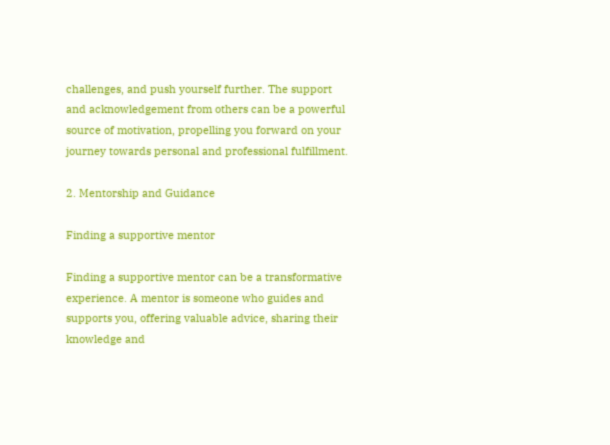challenges, and push yourself further. The support and acknowledgement from others can be a powerful source of motivation, propelling you forward on your journey towards personal and professional fulfillment.

2. Mentorship and Guidance

Finding a supportive mentor

Finding a supportive mentor can be a transformative experience. A mentor is someone who guides and supports you, offering valuable advice, sharing their knowledge and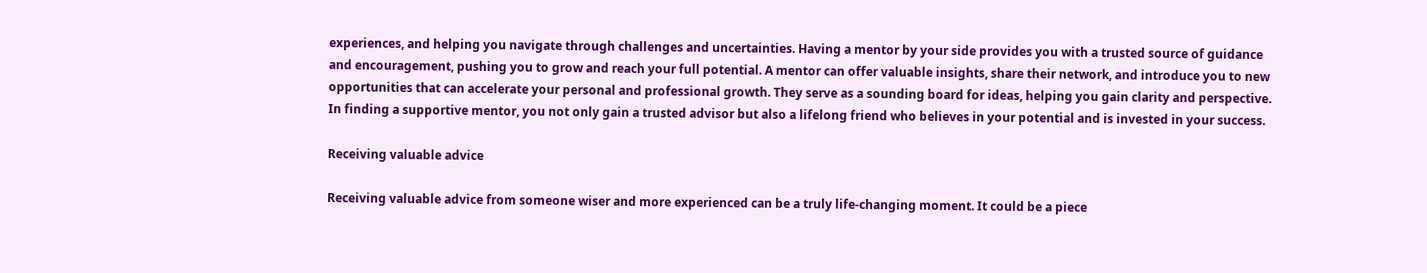experiences, and helping you navigate through challenges and uncertainties. Having a mentor by your side provides you with a trusted source of guidance and encouragement, pushing you to grow and reach your full potential. A mentor can offer valuable insights, share their network, and introduce you to new opportunities that can accelerate your personal and professional growth. They serve as a sounding board for ideas, helping you gain clarity and perspective. In finding a supportive mentor, you not only gain a trusted advisor but also a lifelong friend who believes in your potential and is invested in your success.

Receiving valuable advice

Receiving valuable advice from someone wiser and more experienced can be a truly life-changing moment. It could be a piece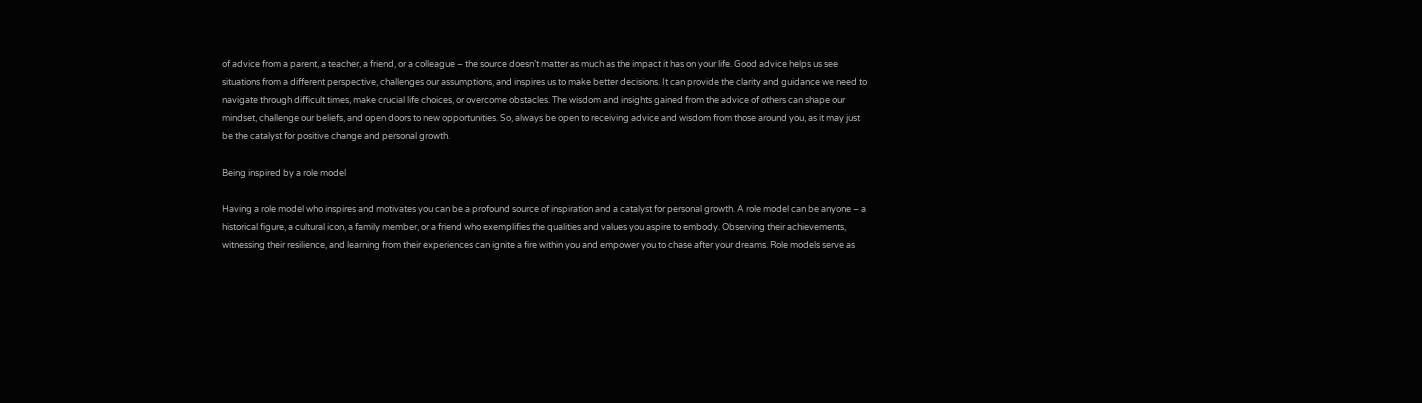of advice from a parent, a teacher, a friend, or a colleague – the source doesn’t matter as much as the impact it has on your life. Good advice helps us see situations from a different perspective, challenges our assumptions, and inspires us to make better decisions. It can provide the clarity and guidance we need to navigate through difficult times, make crucial life choices, or overcome obstacles. The wisdom and insights gained from the advice of others can shape our mindset, challenge our beliefs, and open doors to new opportunities. So, always be open to receiving advice and wisdom from those around you, as it may just be the catalyst for positive change and personal growth.

Being inspired by a role model

Having a role model who inspires and motivates you can be a profound source of inspiration and a catalyst for personal growth. A role model can be anyone – a historical figure, a cultural icon, a family member, or a friend who exemplifies the qualities and values you aspire to embody. Observing their achievements, witnessing their resilience, and learning from their experiences can ignite a fire within you and empower you to chase after your dreams. Role models serve as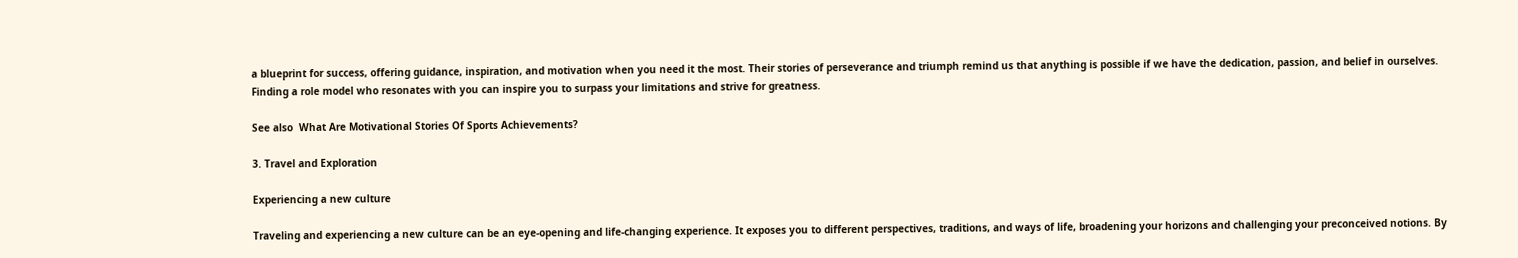a blueprint for success, offering guidance, inspiration, and motivation when you need it the most. Their stories of perseverance and triumph remind us that anything is possible if we have the dedication, passion, and belief in ourselves. Finding a role model who resonates with you can inspire you to surpass your limitations and strive for greatness.

See also  What Are Motivational Stories Of Sports Achievements?

3. Travel and Exploration

Experiencing a new culture

Traveling and experiencing a new culture can be an eye-opening and life-changing experience. It exposes you to different perspectives, traditions, and ways of life, broadening your horizons and challenging your preconceived notions. By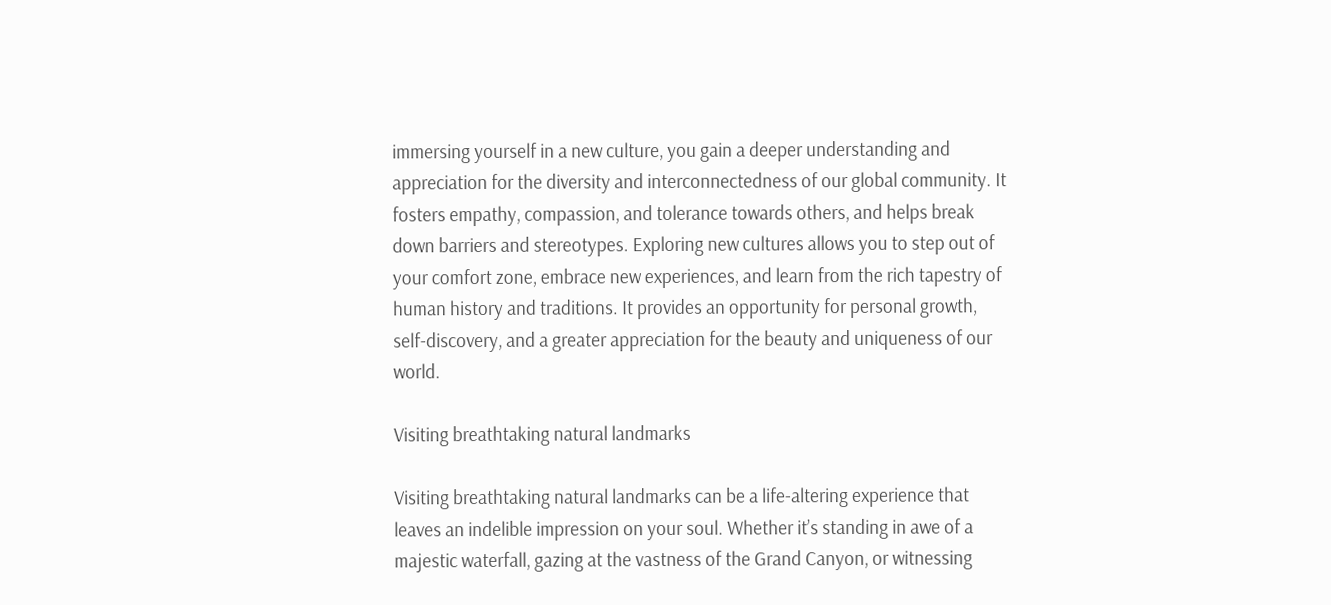immersing yourself in a new culture, you gain a deeper understanding and appreciation for the diversity and interconnectedness of our global community. It fosters empathy, compassion, and tolerance towards others, and helps break down barriers and stereotypes. Exploring new cultures allows you to step out of your comfort zone, embrace new experiences, and learn from the rich tapestry of human history and traditions. It provides an opportunity for personal growth, self-discovery, and a greater appreciation for the beauty and uniqueness of our world.

Visiting breathtaking natural landmarks

Visiting breathtaking natural landmarks can be a life-altering experience that leaves an indelible impression on your soul. Whether it’s standing in awe of a majestic waterfall, gazing at the vastness of the Grand Canyon, or witnessing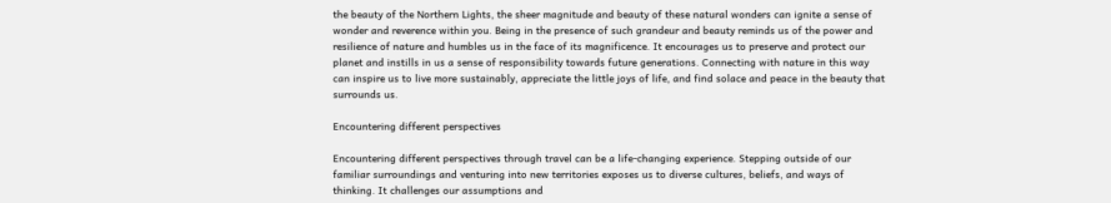the beauty of the Northern Lights, the sheer magnitude and beauty of these natural wonders can ignite a sense of wonder and reverence within you. Being in the presence of such grandeur and beauty reminds us of the power and resilience of nature and humbles us in the face of its magnificence. It encourages us to preserve and protect our planet and instills in us a sense of responsibility towards future generations. Connecting with nature in this way can inspire us to live more sustainably, appreciate the little joys of life, and find solace and peace in the beauty that surrounds us.

Encountering different perspectives

Encountering different perspectives through travel can be a life-changing experience. Stepping outside of our familiar surroundings and venturing into new territories exposes us to diverse cultures, beliefs, and ways of thinking. It challenges our assumptions and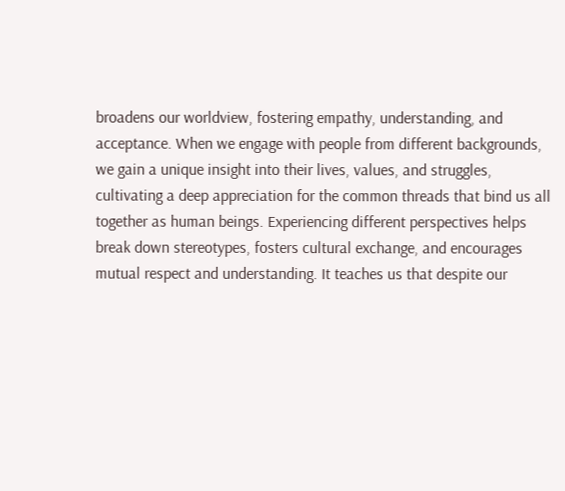broadens our worldview, fostering empathy, understanding, and acceptance. When we engage with people from different backgrounds, we gain a unique insight into their lives, values, and struggles, cultivating a deep appreciation for the common threads that bind us all together as human beings. Experiencing different perspectives helps break down stereotypes, fosters cultural exchange, and encourages mutual respect and understanding. It teaches us that despite our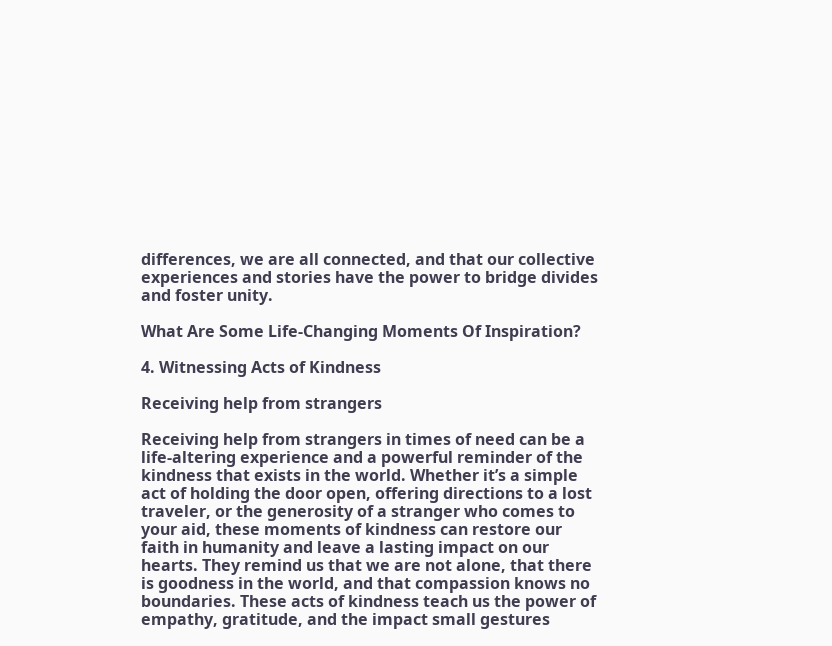differences, we are all connected, and that our collective experiences and stories have the power to bridge divides and foster unity.

What Are Some Life-Changing Moments Of Inspiration?

4. Witnessing Acts of Kindness

Receiving help from strangers

Receiving help from strangers in times of need can be a life-altering experience and a powerful reminder of the kindness that exists in the world. Whether it’s a simple act of holding the door open, offering directions to a lost traveler, or the generosity of a stranger who comes to your aid, these moments of kindness can restore our faith in humanity and leave a lasting impact on our hearts. They remind us that we are not alone, that there is goodness in the world, and that compassion knows no boundaries. These acts of kindness teach us the power of empathy, gratitude, and the impact small gestures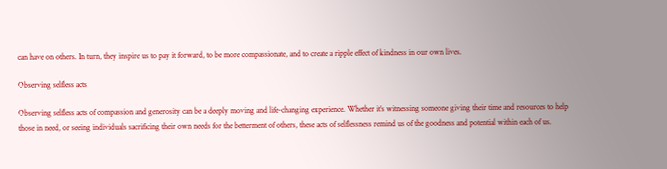can have on others. In turn, they inspire us to pay it forward, to be more compassionate, and to create a ripple effect of kindness in our own lives.

Observing selfless acts

Observing selfless acts of compassion and generosity can be a deeply moving and life-changing experience. Whether it’s witnessing someone giving their time and resources to help those in need, or seeing individuals sacrificing their own needs for the betterment of others, these acts of selflessness remind us of the goodness and potential within each of us.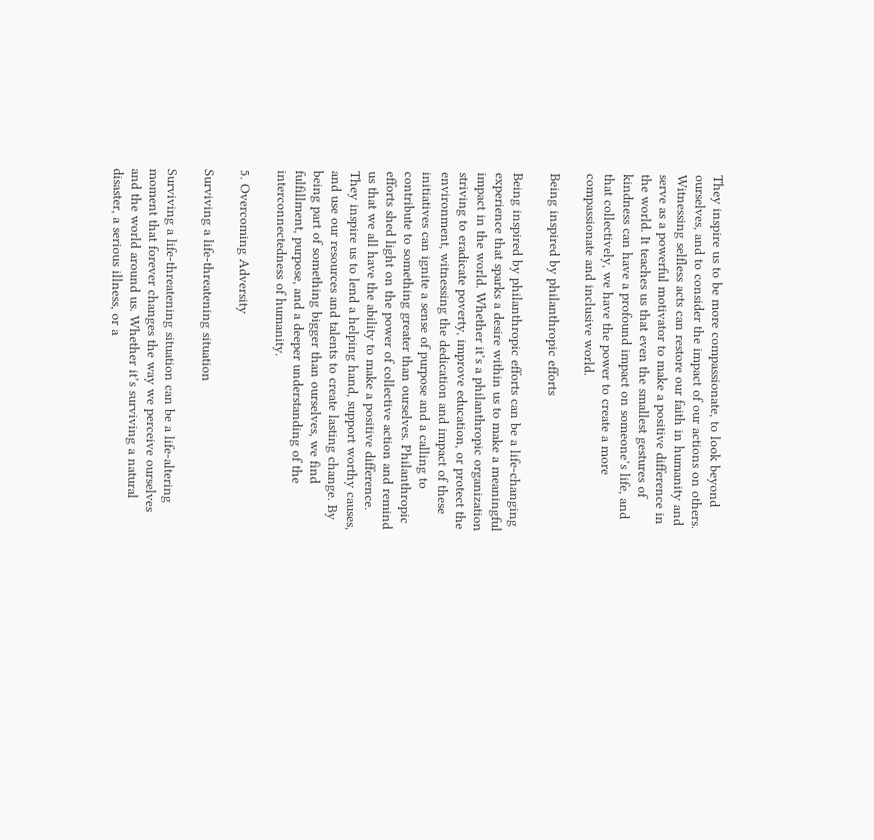They inspire us to be more compassionate, to look beyond ourselves, and to consider the impact of our actions on others. Witnessing selfless acts can restore our faith in humanity and serve as a powerful motivator to make a positive difference in the world. It teaches us that even the smallest gestures of kindness can have a profound impact on someone’s life, and that collectively, we have the power to create a more compassionate and inclusive world.

Being inspired by philanthropic efforts

Being inspired by philanthropic efforts can be a life-changing experience that sparks a desire within us to make a meaningful impact in the world. Whether it’s a philanthropic organization striving to eradicate poverty, improve education, or protect the environment, witnessing the dedication and impact of these initiatives can ignite a sense of purpose and a calling to contribute to something greater than ourselves. Philanthropic efforts shed light on the power of collective action and remind us that we all have the ability to make a positive difference. They inspire us to lend a helping hand, support worthy causes, and use our resources and talents to create lasting change. By being part of something bigger than ourselves, we find fulfillment, purpose, and a deeper understanding of the interconnectedness of humanity.

5. Overcoming Adversity

Surviving a life-threatening situation

Surviving a life-threatening situation can be a life-altering moment that forever changes the way we perceive ourselves and the world around us. Whether it’s surviving a natural disaster, a serious illness, or a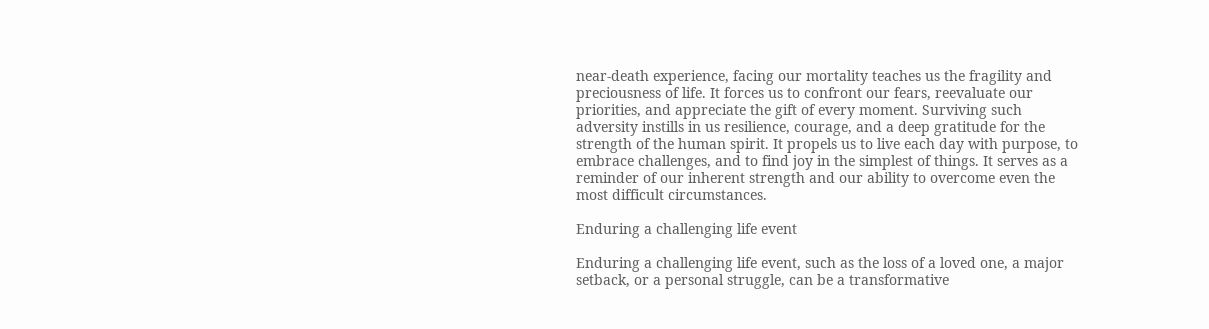near-death experience, facing our mortality teaches us the fragility and preciousness of life. It forces us to confront our fears, reevaluate our priorities, and appreciate the gift of every moment. Surviving such adversity instills in us resilience, courage, and a deep gratitude for the strength of the human spirit. It propels us to live each day with purpose, to embrace challenges, and to find joy in the simplest of things. It serves as a reminder of our inherent strength and our ability to overcome even the most difficult circumstances.

Enduring a challenging life event

Enduring a challenging life event, such as the loss of a loved one, a major setback, or a personal struggle, can be a transformative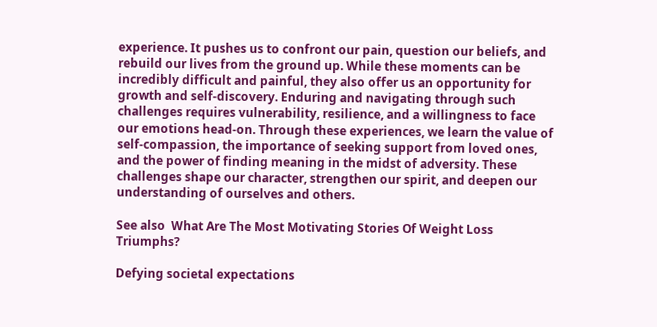experience. It pushes us to confront our pain, question our beliefs, and rebuild our lives from the ground up. While these moments can be incredibly difficult and painful, they also offer us an opportunity for growth and self-discovery. Enduring and navigating through such challenges requires vulnerability, resilience, and a willingness to face our emotions head-on. Through these experiences, we learn the value of self-compassion, the importance of seeking support from loved ones, and the power of finding meaning in the midst of adversity. These challenges shape our character, strengthen our spirit, and deepen our understanding of ourselves and others.

See also  What Are The Most Motivating Stories Of Weight Loss Triumphs?

Defying societal expectations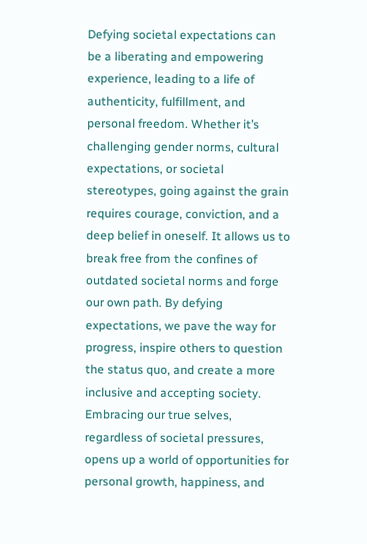Defying societal expectations can be a liberating and empowering experience, leading to a life of authenticity, fulfillment, and personal freedom. Whether it’s challenging gender norms, cultural expectations, or societal stereotypes, going against the grain requires courage, conviction, and a deep belief in oneself. It allows us to break free from the confines of outdated societal norms and forge our own path. By defying expectations, we pave the way for progress, inspire others to question the status quo, and create a more inclusive and accepting society. Embracing our true selves, regardless of societal pressures, opens up a world of opportunities for personal growth, happiness, and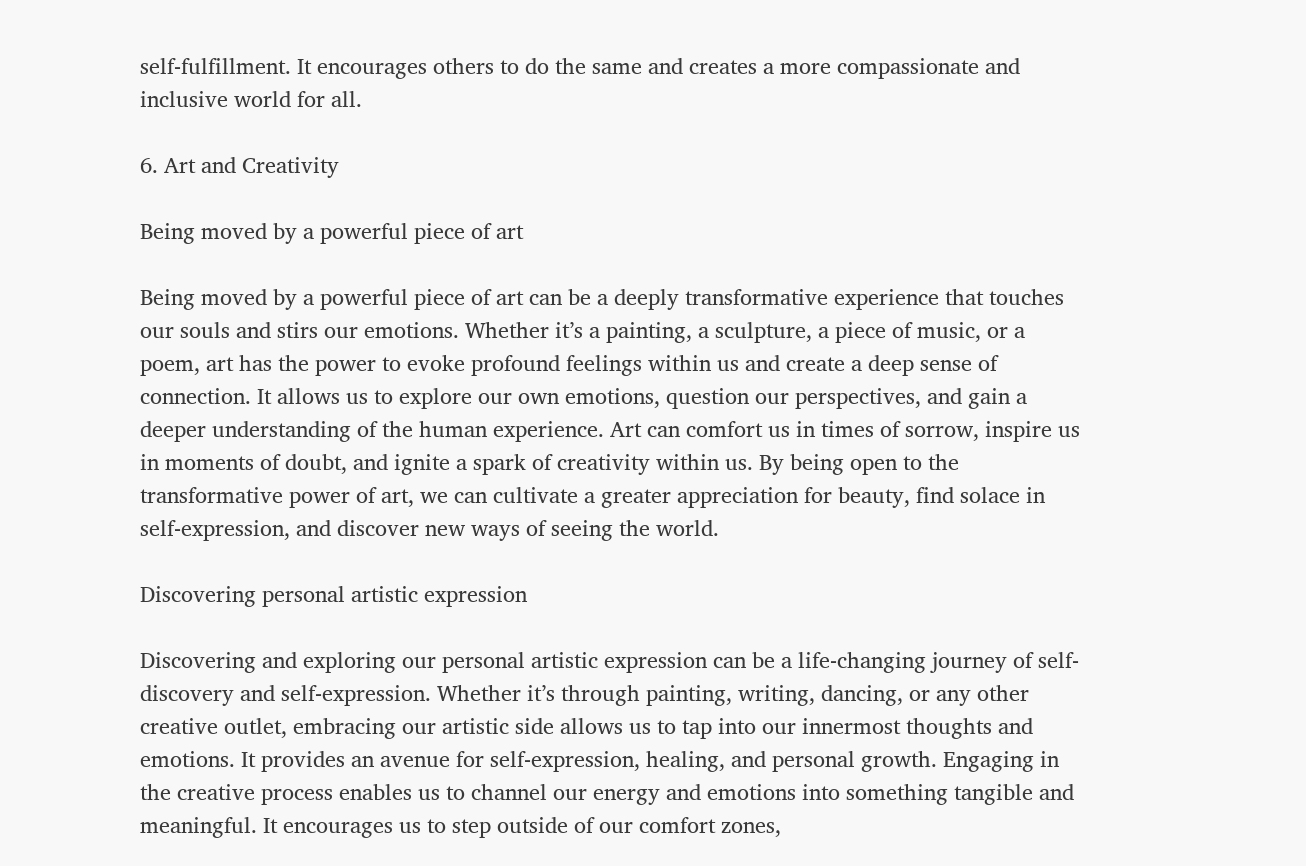self-fulfillment. It encourages others to do the same and creates a more compassionate and inclusive world for all.

6. Art and Creativity

Being moved by a powerful piece of art

Being moved by a powerful piece of art can be a deeply transformative experience that touches our souls and stirs our emotions. Whether it’s a painting, a sculpture, a piece of music, or a poem, art has the power to evoke profound feelings within us and create a deep sense of connection. It allows us to explore our own emotions, question our perspectives, and gain a deeper understanding of the human experience. Art can comfort us in times of sorrow, inspire us in moments of doubt, and ignite a spark of creativity within us. By being open to the transformative power of art, we can cultivate a greater appreciation for beauty, find solace in self-expression, and discover new ways of seeing the world.

Discovering personal artistic expression

Discovering and exploring our personal artistic expression can be a life-changing journey of self-discovery and self-expression. Whether it’s through painting, writing, dancing, or any other creative outlet, embracing our artistic side allows us to tap into our innermost thoughts and emotions. It provides an avenue for self-expression, healing, and personal growth. Engaging in the creative process enables us to channel our energy and emotions into something tangible and meaningful. It encourages us to step outside of our comfort zones,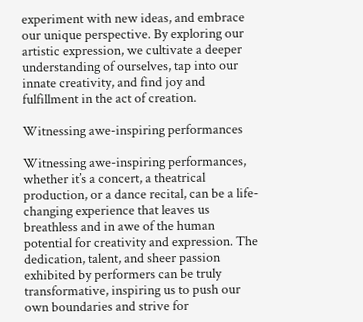experiment with new ideas, and embrace our unique perspective. By exploring our artistic expression, we cultivate a deeper understanding of ourselves, tap into our innate creativity, and find joy and fulfillment in the act of creation.

Witnessing awe-inspiring performances

Witnessing awe-inspiring performances, whether it’s a concert, a theatrical production, or a dance recital, can be a life-changing experience that leaves us breathless and in awe of the human potential for creativity and expression. The dedication, talent, and sheer passion exhibited by performers can be truly transformative, inspiring us to push our own boundaries and strive for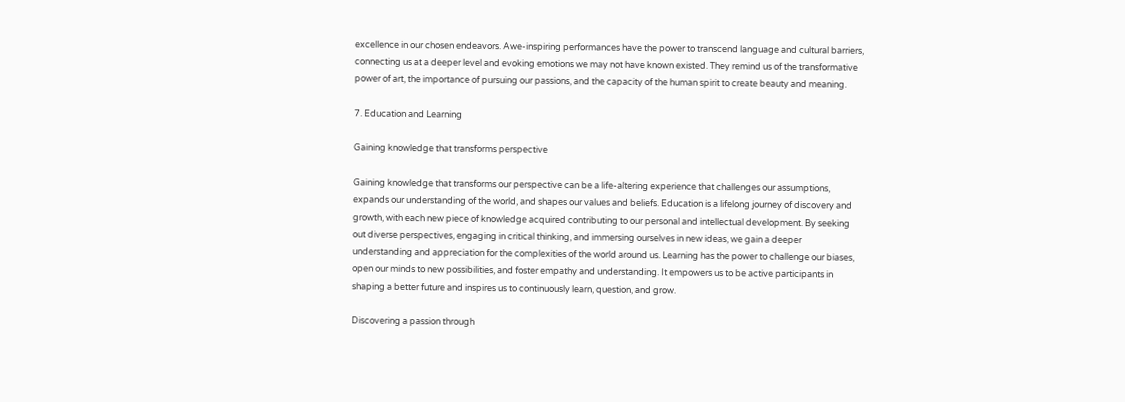excellence in our chosen endeavors. Awe-inspiring performances have the power to transcend language and cultural barriers, connecting us at a deeper level and evoking emotions we may not have known existed. They remind us of the transformative power of art, the importance of pursuing our passions, and the capacity of the human spirit to create beauty and meaning.

7. Education and Learning

Gaining knowledge that transforms perspective

Gaining knowledge that transforms our perspective can be a life-altering experience that challenges our assumptions, expands our understanding of the world, and shapes our values and beliefs. Education is a lifelong journey of discovery and growth, with each new piece of knowledge acquired contributing to our personal and intellectual development. By seeking out diverse perspectives, engaging in critical thinking, and immersing ourselves in new ideas, we gain a deeper understanding and appreciation for the complexities of the world around us. Learning has the power to challenge our biases, open our minds to new possibilities, and foster empathy and understanding. It empowers us to be active participants in shaping a better future and inspires us to continuously learn, question, and grow.

Discovering a passion through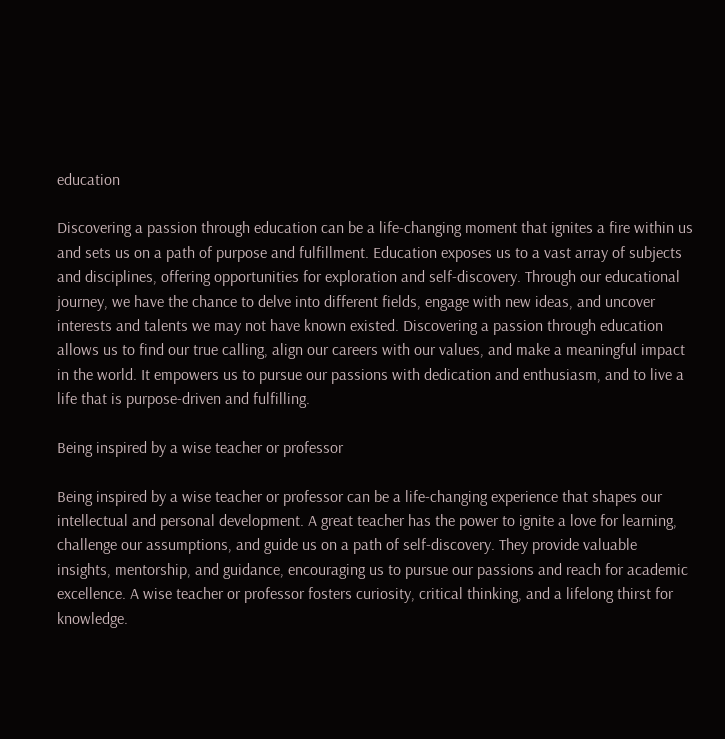education

Discovering a passion through education can be a life-changing moment that ignites a fire within us and sets us on a path of purpose and fulfillment. Education exposes us to a vast array of subjects and disciplines, offering opportunities for exploration and self-discovery. Through our educational journey, we have the chance to delve into different fields, engage with new ideas, and uncover interests and talents we may not have known existed. Discovering a passion through education allows us to find our true calling, align our careers with our values, and make a meaningful impact in the world. It empowers us to pursue our passions with dedication and enthusiasm, and to live a life that is purpose-driven and fulfilling.

Being inspired by a wise teacher or professor

Being inspired by a wise teacher or professor can be a life-changing experience that shapes our intellectual and personal development. A great teacher has the power to ignite a love for learning, challenge our assumptions, and guide us on a path of self-discovery. They provide valuable insights, mentorship, and guidance, encouraging us to pursue our passions and reach for academic excellence. A wise teacher or professor fosters curiosity, critical thinking, and a lifelong thirst for knowledge.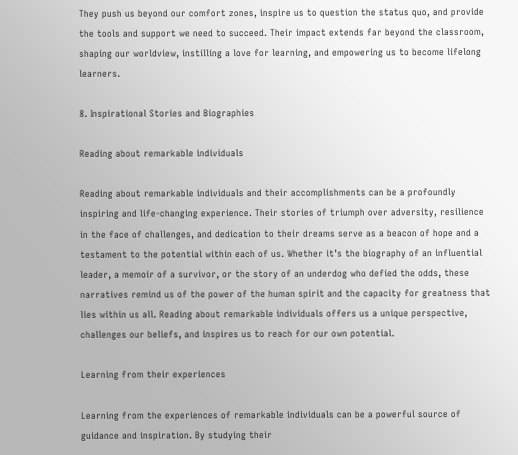They push us beyond our comfort zones, inspire us to question the status quo, and provide the tools and support we need to succeed. Their impact extends far beyond the classroom, shaping our worldview, instilling a love for learning, and empowering us to become lifelong learners.

8. Inspirational Stories and Biographies

Reading about remarkable individuals

Reading about remarkable individuals and their accomplishments can be a profoundly inspiring and life-changing experience. Their stories of triumph over adversity, resilience in the face of challenges, and dedication to their dreams serve as a beacon of hope and a testament to the potential within each of us. Whether it’s the biography of an influential leader, a memoir of a survivor, or the story of an underdog who defied the odds, these narratives remind us of the power of the human spirit and the capacity for greatness that lies within us all. Reading about remarkable individuals offers us a unique perspective, challenges our beliefs, and inspires us to reach for our own potential.

Learning from their experiences

Learning from the experiences of remarkable individuals can be a powerful source of guidance and inspiration. By studying their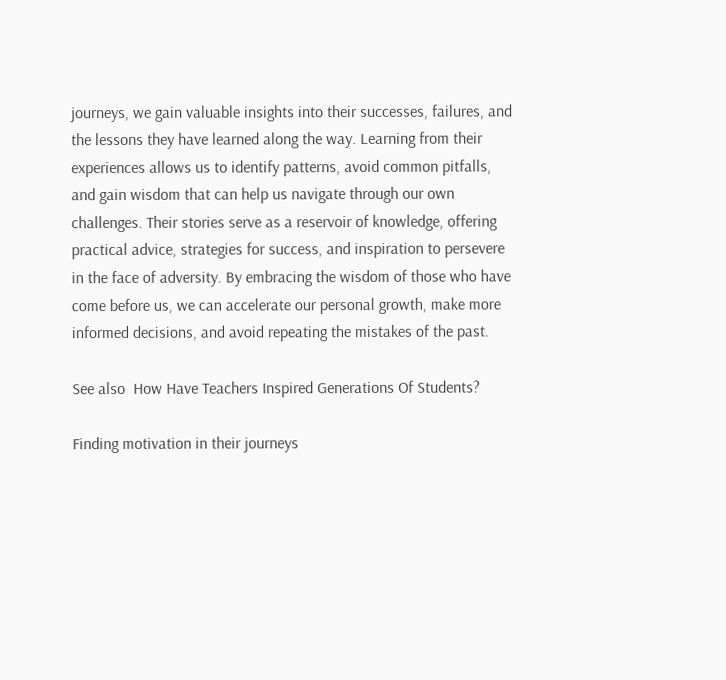journeys, we gain valuable insights into their successes, failures, and the lessons they have learned along the way. Learning from their experiences allows us to identify patterns, avoid common pitfalls, and gain wisdom that can help us navigate through our own challenges. Their stories serve as a reservoir of knowledge, offering practical advice, strategies for success, and inspiration to persevere in the face of adversity. By embracing the wisdom of those who have come before us, we can accelerate our personal growth, make more informed decisions, and avoid repeating the mistakes of the past.

See also  How Have Teachers Inspired Generations Of Students?

Finding motivation in their journeys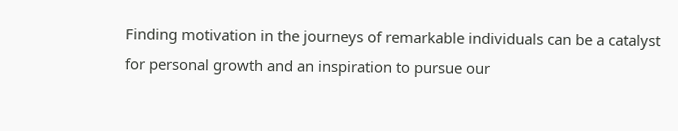Finding motivation in the journeys of remarkable individuals can be a catalyst for personal growth and an inspiration to pursue our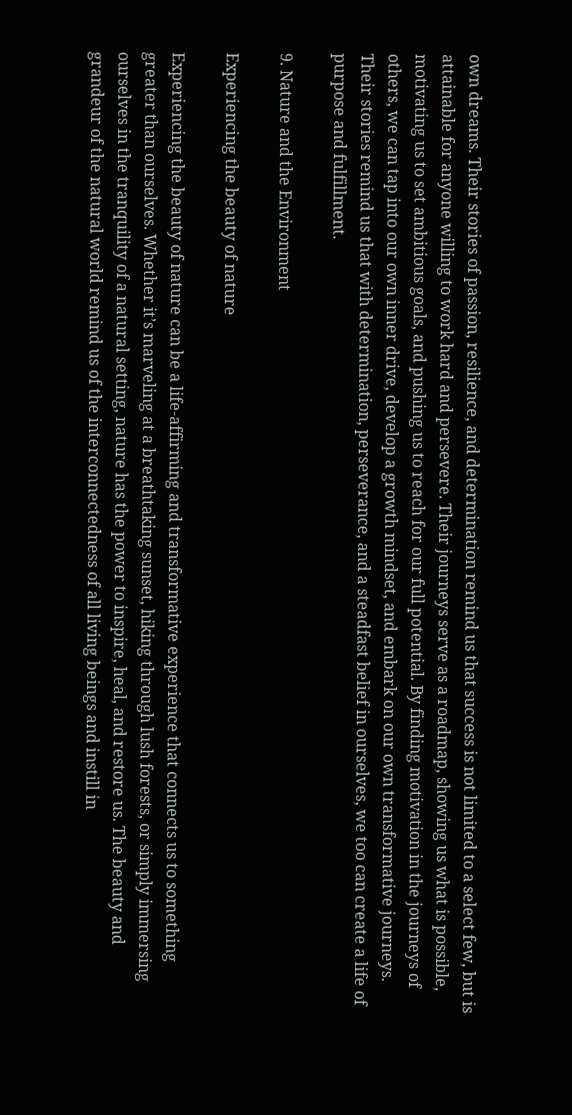own dreams. Their stories of passion, resilience, and determination remind us that success is not limited to a select few, but is attainable for anyone willing to work hard and persevere. Their journeys serve as a roadmap, showing us what is possible, motivating us to set ambitious goals, and pushing us to reach for our full potential. By finding motivation in the journeys of others, we can tap into our own inner drive, develop a growth mindset, and embark on our own transformative journeys. Their stories remind us that with determination, perseverance, and a steadfast belief in ourselves, we too can create a life of purpose and fulfillment.

9. Nature and the Environment

Experiencing the beauty of nature

Experiencing the beauty of nature can be a life-affirming and transformative experience that connects us to something greater than ourselves. Whether it’s marveling at a breathtaking sunset, hiking through lush forests, or simply immersing ourselves in the tranquility of a natural setting, nature has the power to inspire, heal, and restore us. The beauty and grandeur of the natural world remind us of the interconnectedness of all living beings and instill in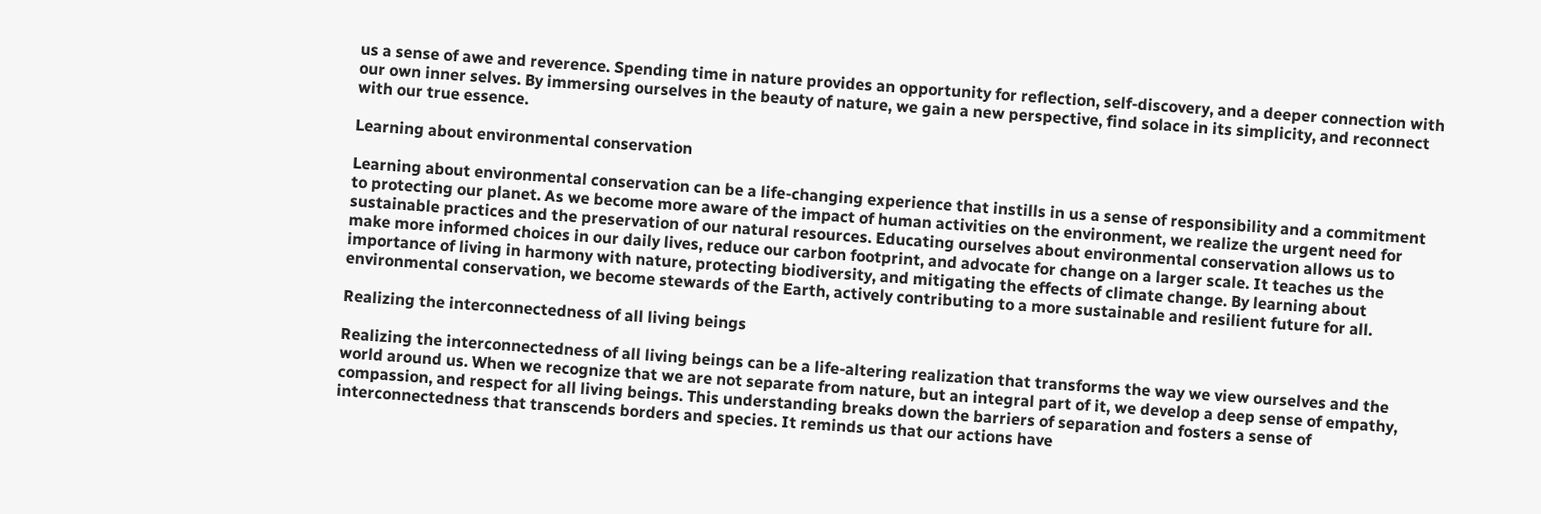us a sense of awe and reverence. Spending time in nature provides an opportunity for reflection, self-discovery, and a deeper connection with our own inner selves. By immersing ourselves in the beauty of nature, we gain a new perspective, find solace in its simplicity, and reconnect with our true essence.

Learning about environmental conservation

Learning about environmental conservation can be a life-changing experience that instills in us a sense of responsibility and a commitment to protecting our planet. As we become more aware of the impact of human activities on the environment, we realize the urgent need for sustainable practices and the preservation of our natural resources. Educating ourselves about environmental conservation allows us to make more informed choices in our daily lives, reduce our carbon footprint, and advocate for change on a larger scale. It teaches us the importance of living in harmony with nature, protecting biodiversity, and mitigating the effects of climate change. By learning about environmental conservation, we become stewards of the Earth, actively contributing to a more sustainable and resilient future for all.

Realizing the interconnectedness of all living beings

Realizing the interconnectedness of all living beings can be a life-altering realization that transforms the way we view ourselves and the world around us. When we recognize that we are not separate from nature, but an integral part of it, we develop a deep sense of empathy, compassion, and respect for all living beings. This understanding breaks down the barriers of separation and fosters a sense of interconnectedness that transcends borders and species. It reminds us that our actions have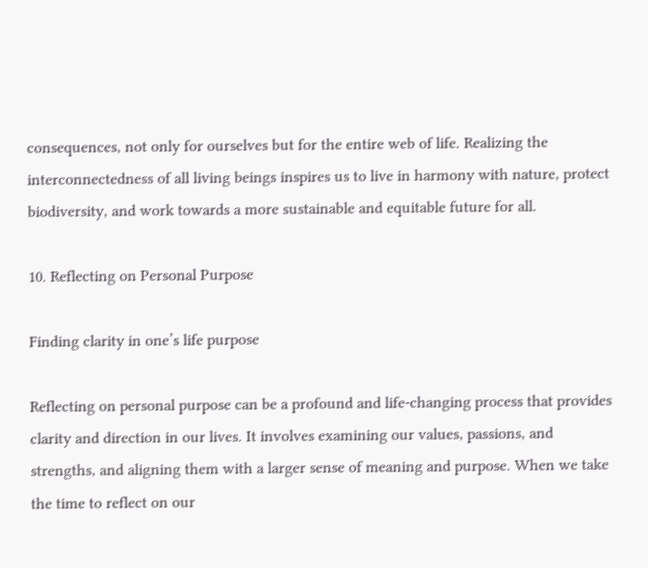consequences, not only for ourselves but for the entire web of life. Realizing the interconnectedness of all living beings inspires us to live in harmony with nature, protect biodiversity, and work towards a more sustainable and equitable future for all.

10. Reflecting on Personal Purpose

Finding clarity in one’s life purpose

Reflecting on personal purpose can be a profound and life-changing process that provides clarity and direction in our lives. It involves examining our values, passions, and strengths, and aligning them with a larger sense of meaning and purpose. When we take the time to reflect on our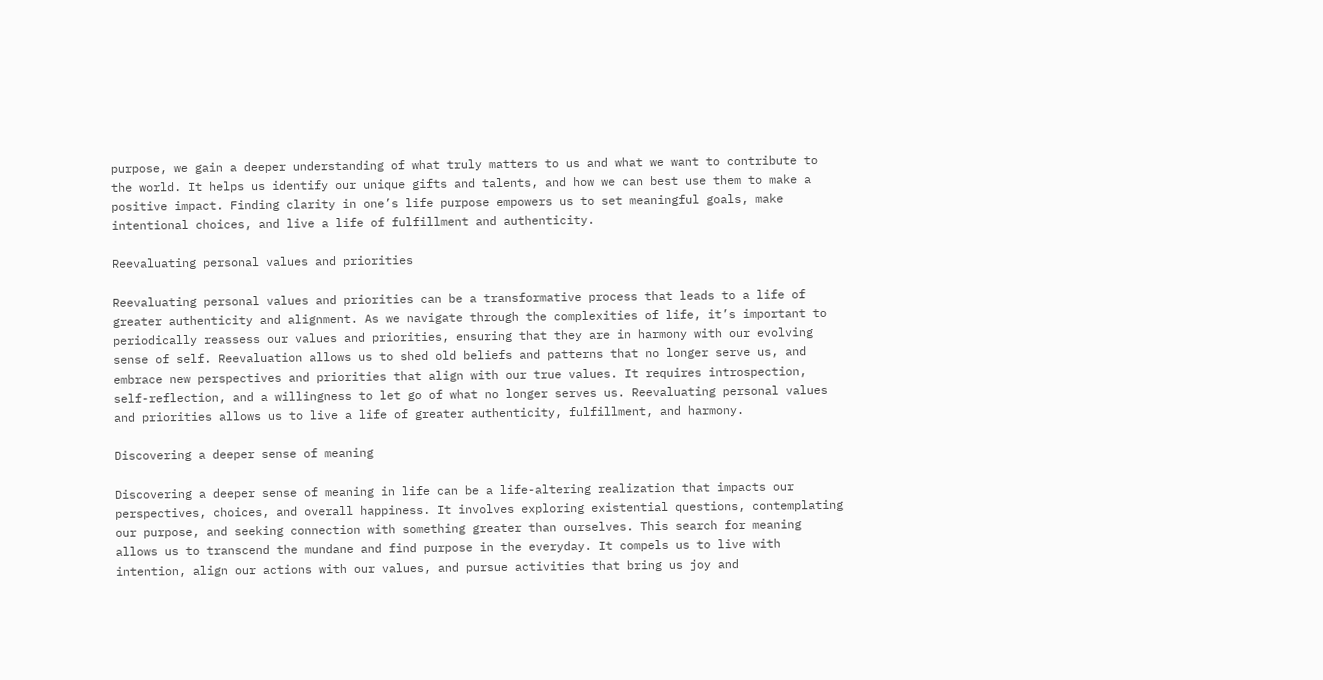purpose, we gain a deeper understanding of what truly matters to us and what we want to contribute to the world. It helps us identify our unique gifts and talents, and how we can best use them to make a positive impact. Finding clarity in one’s life purpose empowers us to set meaningful goals, make intentional choices, and live a life of fulfillment and authenticity.

Reevaluating personal values and priorities

Reevaluating personal values and priorities can be a transformative process that leads to a life of greater authenticity and alignment. As we navigate through the complexities of life, it’s important to periodically reassess our values and priorities, ensuring that they are in harmony with our evolving sense of self. Reevaluation allows us to shed old beliefs and patterns that no longer serve us, and embrace new perspectives and priorities that align with our true values. It requires introspection, self-reflection, and a willingness to let go of what no longer serves us. Reevaluating personal values and priorities allows us to live a life of greater authenticity, fulfillment, and harmony.

Discovering a deeper sense of meaning

Discovering a deeper sense of meaning in life can be a life-altering realization that impacts our perspectives, choices, and overall happiness. It involves exploring existential questions, contemplating our purpose, and seeking connection with something greater than ourselves. This search for meaning allows us to transcend the mundane and find purpose in the everyday. It compels us to live with intention, align our actions with our values, and pursue activities that bring us joy and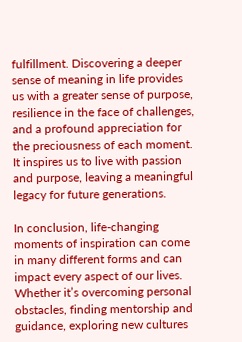fulfillment. Discovering a deeper sense of meaning in life provides us with a greater sense of purpose, resilience in the face of challenges, and a profound appreciation for the preciousness of each moment. It inspires us to live with passion and purpose, leaving a meaningful legacy for future generations.

In conclusion, life-changing moments of inspiration can come in many different forms and can impact every aspect of our lives. Whether it’s overcoming personal obstacles, finding mentorship and guidance, exploring new cultures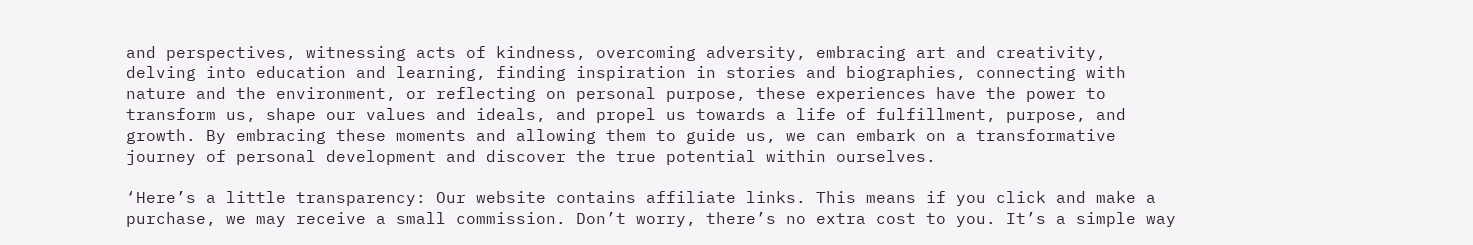and perspectives, witnessing acts of kindness, overcoming adversity, embracing art and creativity, delving into education and learning, finding inspiration in stories and biographies, connecting with nature and the environment, or reflecting on personal purpose, these experiences have the power to transform us, shape our values and ideals, and propel us towards a life of fulfillment, purpose, and growth. By embracing these moments and allowing them to guide us, we can embark on a transformative journey of personal development and discover the true potential within ourselves.

‘Here’s a little transparency: Our website contains affiliate links. This means if you click and make a purchase, we may receive a small commission. Don’t worry, there’s no extra cost to you. It’s a simple way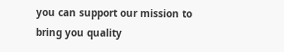you can support our mission to bring you quality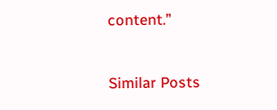content.”


Similar Posts